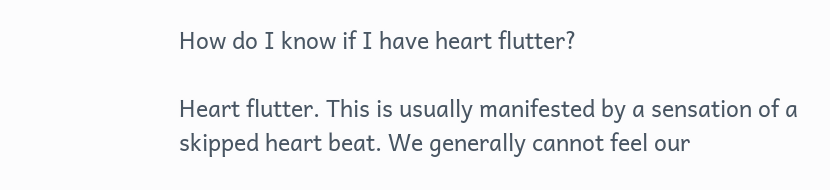How do I know if I have heart flutter?

Heart flutter. This is usually manifested by a sensation of a skipped heart beat. We generally cannot feel our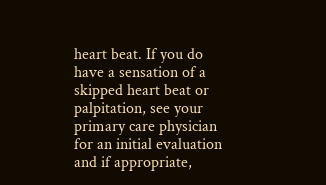heart beat. If you do have a sensation of a skipped heart beat or palpitation, see your primary care physician for an initial evaluation and if appropriate,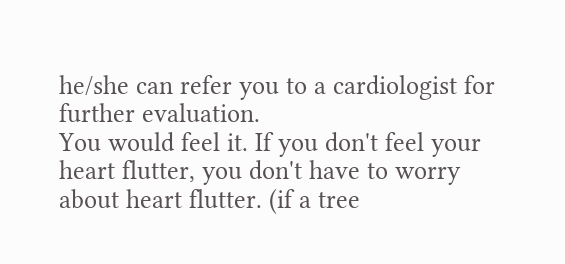he/she can refer you to a cardiologist for further evaluation.
You would feel it. If you don't feel your heart flutter, you don't have to worry about heart flutter. (if a tree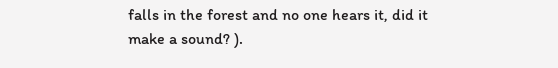falls in the forest and no one hears it, did it make a sound? ).